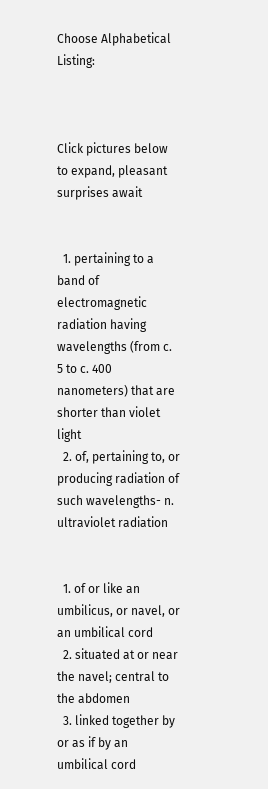Choose Alphabetical Listing:



Click pictures below to expand, pleasant surprises await


  1. pertaining to a band of electromagnetic radiation having wavelengths (from c. 5 to c. 400 nanometers) that are shorter than violet light
  2. of, pertaining to, or producing radiation of such wavelengths- n. ultraviolet radiation


  1. of or like an umbilicus, or navel, or an umbilical cord
  2. situated at or near the navel; central to the abdomen
  3. linked together by or as if by an umbilical cord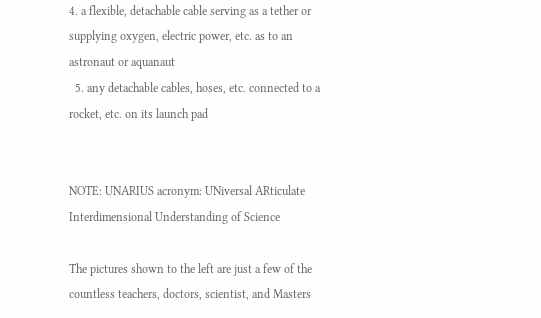4. a flexible, detachable cable serving as a tether or supplying oxygen, electric power, etc. as to an astronaut or aquanaut
  5. any detachable cables, hoses, etc. connected to a rocket, etc. on its launch pad


NOTE: UNARIUS acronym: UNiversal ARticulate Interdimensional Understanding of Science

The pictures shown to the left are just a few of the countless teachers, doctors, scientist, and Masters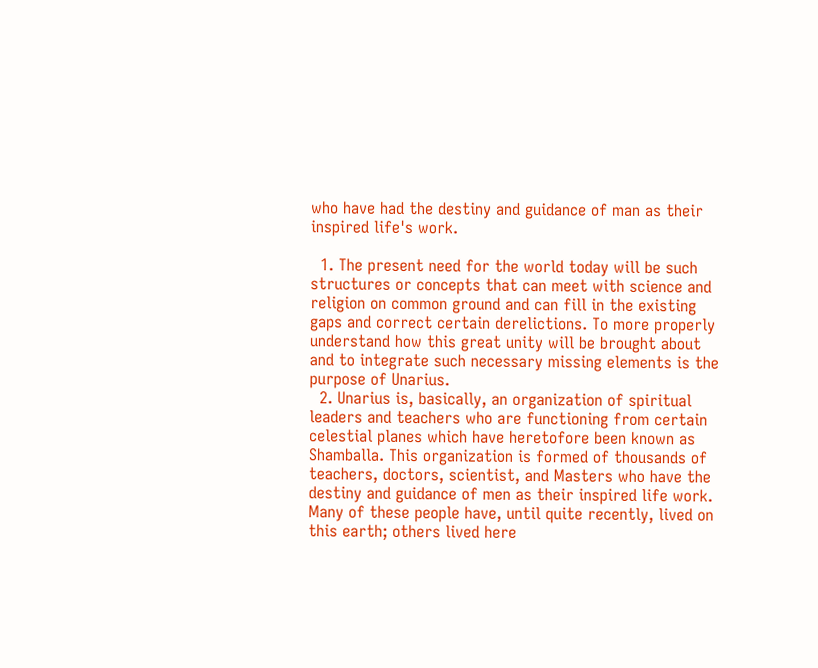who have had the destiny and guidance of man as their inspired life's work.

  1. The present need for the world today will be such structures or concepts that can meet with science and religion on common ground and can fill in the existing gaps and correct certain derelictions. To more properly understand how this great unity will be brought about and to integrate such necessary missing elements is the purpose of Unarius.
  2. Unarius is, basically, an organization of spiritual leaders and teachers who are functioning from certain celestial planes which have heretofore been known as Shamballa. This organization is formed of thousands of teachers, doctors, scientist, and Masters who have the destiny and guidance of men as their inspired life work. Many of these people have, until quite recently, lived on this earth; others lived here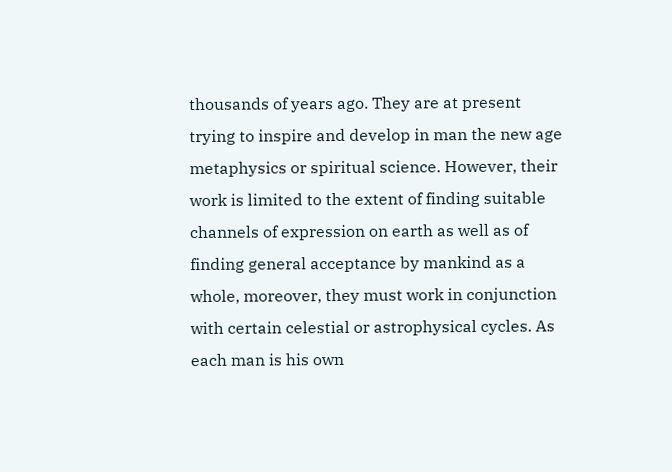thousands of years ago. They are at present trying to inspire and develop in man the new age metaphysics or spiritual science. However, their work is limited to the extent of finding suitable channels of expression on earth as well as of finding general acceptance by mankind as a whole, moreover, they must work in conjunction with certain celestial or astrophysical cycles. As each man is his own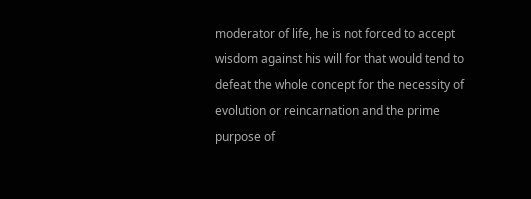moderator of life, he is not forced to accept wisdom against his will for that would tend to defeat the whole concept for the necessity of evolution or reincarnation and the prime purpose of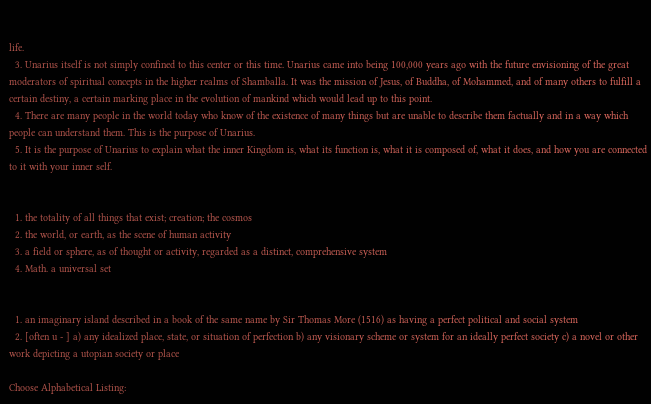life.
  3. Unarius itself is not simply confined to this center or this time. Unarius came into being 100,000 years ago with the future envisioning of the great moderators of spiritual concepts in the higher realms of Shamballa. It was the mission of Jesus, of Buddha, of Mohammed, and of many others to fulfill a certain destiny, a certain marking place in the evolution of mankind which would lead up to this point.
  4. There are many people in the world today who know of the existence of many things but are unable to describe them factually and in a way which people can understand them. This is the purpose of Unarius.
  5. It is the purpose of Unarius to explain what the inner Kingdom is, what its function is, what it is composed of, what it does, and how you are connected to it with your inner self.


  1. the totality of all things that exist; creation; the cosmos
  2. the world, or earth, as the scene of human activity
  3. a field or sphere, as of thought or activity, regarded as a distinct, comprehensive system
  4. Math. a universal set


  1. an imaginary island described in a book of the same name by Sir Thomas More (1516) as having a perfect political and social system
  2. [often u - ] a) any idealized place, state, or situation of perfection b) any visionary scheme or system for an ideally perfect society c) a novel or other work depicting a utopian society or place

Choose Alphabetical Listing: